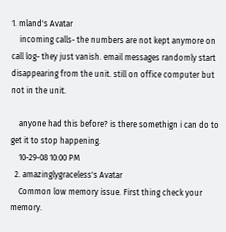1. mland's Avatar
    incoming calls- the numbers are not kept anymore on call log- they just vanish. email messages randomly start disappearing from the unit. still on office computer but not in the unit.

    anyone had this before? is there somethign i can do to get it to stop happening.
    10-29-08 10:00 PM
  2. amazinglygraceless's Avatar
    Common low memory issue. First thing check your memory.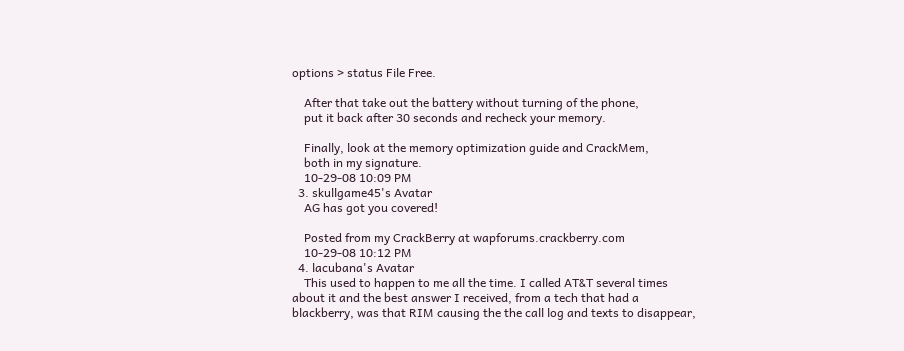options > status File Free.

    After that take out the battery without turning of the phone,
    put it back after 30 seconds and recheck your memory.

    Finally, look at the memory optimization guide and CrackMem,
    both in my signature.
    10-29-08 10:09 PM
  3. skullgame45's Avatar
    AG has got you covered!

    Posted from my CrackBerry at wapforums.crackberry.com
    10-29-08 10:12 PM
  4. lacubana's Avatar
    This used to happen to me all the time. I called AT&T several times about it and the best answer I received, from a tech that had a blackberry, was that RIM causing the the call log and texts to disappear,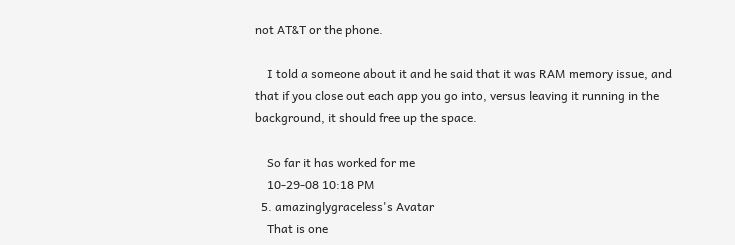not AT&T or the phone.

    I told a someone about it and he said that it was RAM memory issue, and that if you close out each app you go into, versus leaving it running in the background, it should free up the space.

    So far it has worked for me
    10-29-08 10:18 PM
  5. amazinglygraceless's Avatar
    That is one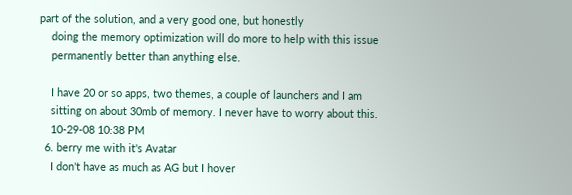part of the solution, and a very good one, but honestly
    doing the memory optimization will do more to help with this issue
    permanently better than anything else.

    I have 20 or so apps, two themes, a couple of launchers and I am
    sitting on about 30mb of memory. I never have to worry about this.
    10-29-08 10:38 PM
  6. berry me with it's Avatar
    I don't have as much as AG but I hover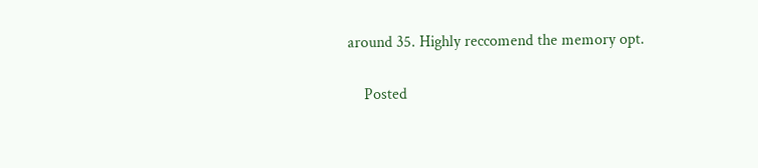around 35. Highly reccomend the memory opt.

    Posted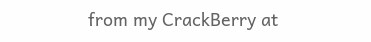from my CrackBerry at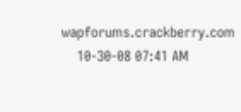wapforums.crackberry.com
    10-30-08 07:41 AM